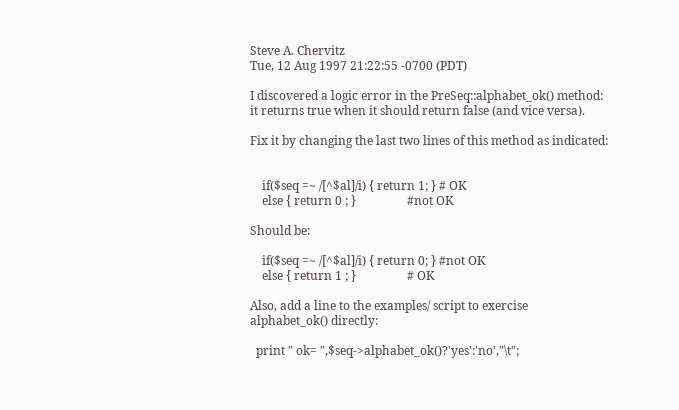Steve A. Chervitz
Tue, 12 Aug 1997 21:22:55 -0700 (PDT)

I discovered a logic error in the PreSeq::alphabet_ok() method:
it returns true when it should return false (and vice versa).

Fix it by changing the last two lines of this method as indicated:


    if($seq =~ /[^$al]/i) { return 1; } # OK
    else { return 0 ; }                 #not OK

Should be:

    if($seq =~ /[^$al]/i) { return 0; } #not OK
    else { return 1 ; }                 # OK

Also, add a line to the examples/ script to exercise
alphabet_ok() directly:

  print " ok= ",$seq->alphabet_ok()?'yes':'no',"\t";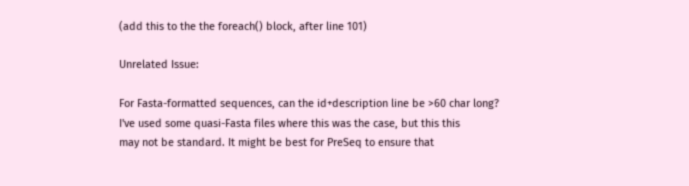(add this to the the foreach() block, after line 101)

Unrelated Issue:

For Fasta-formatted sequences, can the id+description line be >60 char long?
I've used some quasi-Fasta files where this was the case, but this this
may not be standard. It might be best for PreSeq to ensure that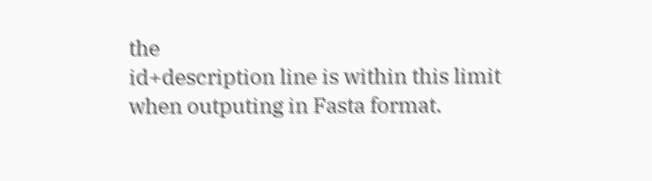the
id+description line is within this limit when outputing in Fasta format.